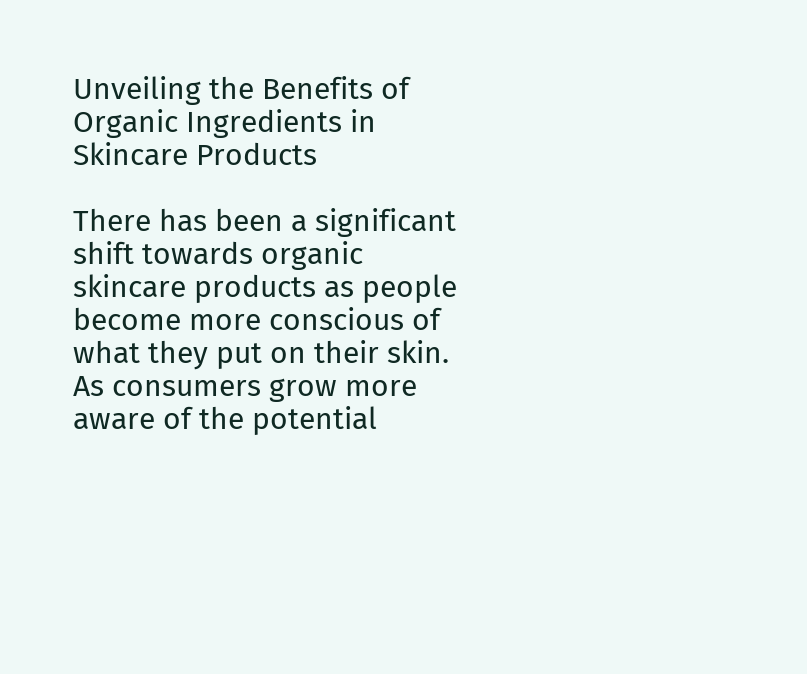Unveiling the Benefits of Organic Ingredients in Skincare Products

There has been a significant shift towards organic skincare products as people become more conscious of what they put on their skin. As consumers grow more aware of the potential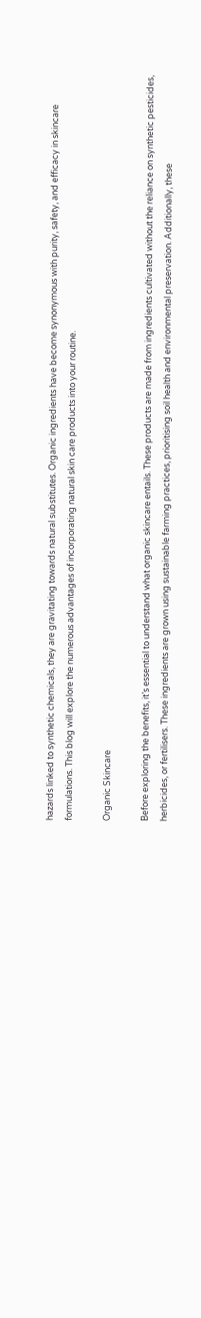hazards linked to synthetic chemicals, they are gravitating towards natural substitutes. Organic ingredients have become synonymous with purity, safety, and efficacy in skincare formulations. This blog will explore the numerous advantages of incorporating natural skin care products into your routine.

Organic Skincare

Before exploring the benefits, it’s essential to understand what organic skincare entails. These products are made from ingredients cultivated without the reliance on synthetic pesticides, herbicides, or fertilisers. These ingredients are grown using sustainable farming practices, prioritising soil health and environmental preservation. Additionally, these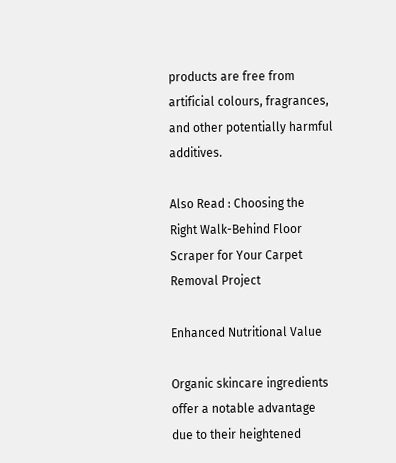products are free from artificial colours, fragrances, and other potentially harmful additives.

Also Read : Choosing the Right Walk-Behind Floor Scraper for Your Carpet Removal Project

Enhanced Nutritional Value

Organic skincare ingredients offer a notable advantage due to their heightened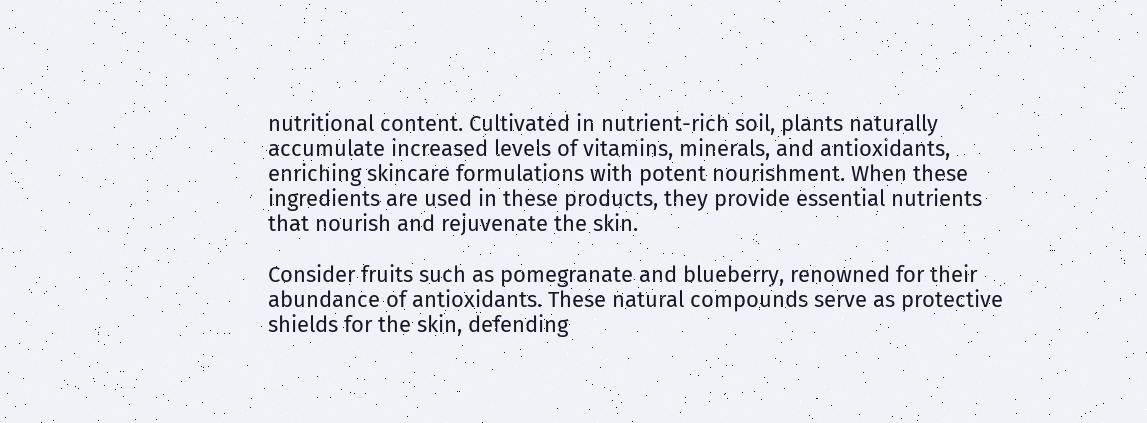nutritional content. Cultivated in nutrient-rich soil, plants naturally accumulate increased levels of vitamins, minerals, and antioxidants, enriching skincare formulations with potent nourishment. When these ingredients are used in these products, they provide essential nutrients that nourish and rejuvenate the skin.

Consider fruits such as pomegranate and blueberry, renowned for their abundance of antioxidants. These natural compounds serve as protective shields for the skin, defending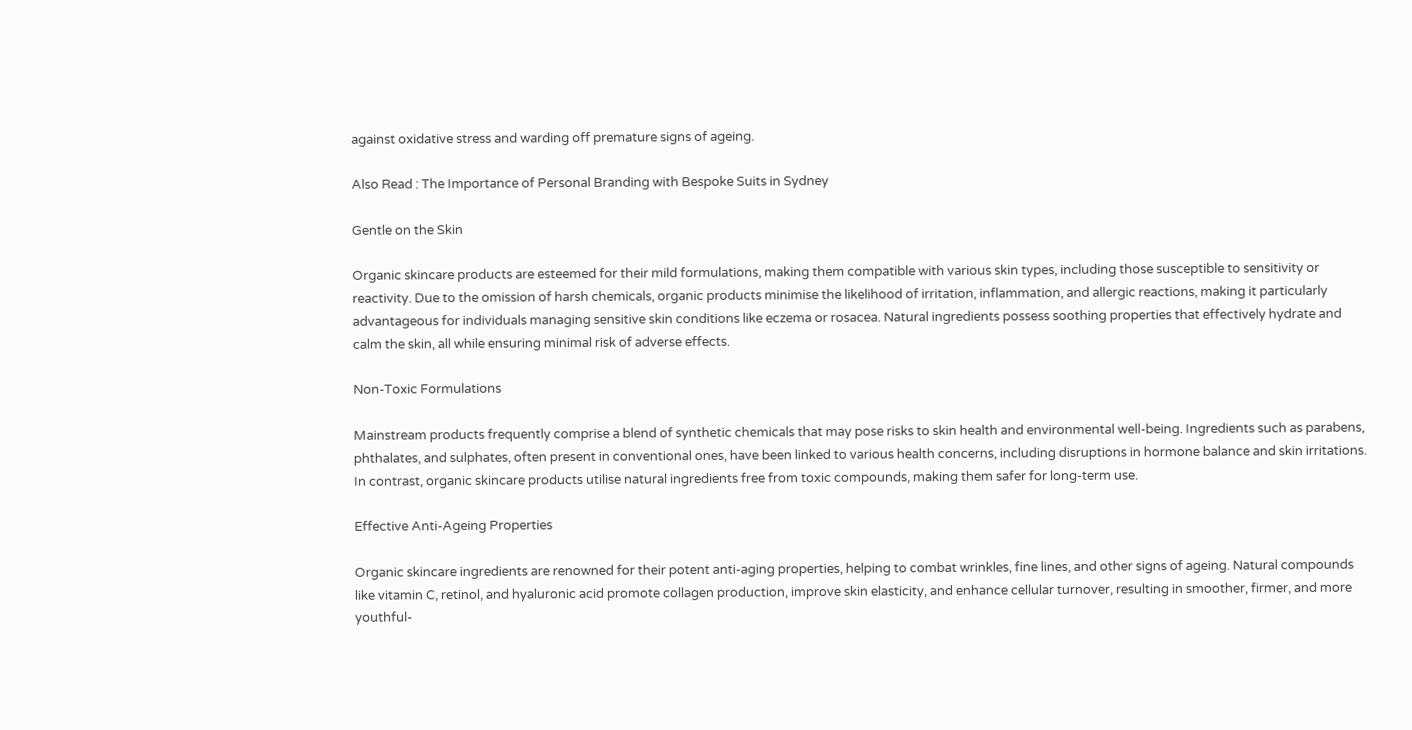against oxidative stress and warding off premature signs of ageing.

Also Read : The Importance of Personal Branding with Bespoke Suits in Sydney

Gentle on the Skin

Organic skincare products are esteemed for their mild formulations, making them compatible with various skin types, including those susceptible to sensitivity or reactivity. Due to the omission of harsh chemicals, organic products minimise the likelihood of irritation, inflammation, and allergic reactions, making it particularly advantageous for individuals managing sensitive skin conditions like eczema or rosacea. Natural ingredients possess soothing properties that effectively hydrate and calm the skin, all while ensuring minimal risk of adverse effects.

Non-Toxic Formulations

Mainstream products frequently comprise a blend of synthetic chemicals that may pose risks to skin health and environmental well-being. Ingredients such as parabens, phthalates, and sulphates, often present in conventional ones, have been linked to various health concerns, including disruptions in hormone balance and skin irritations. In contrast, organic skincare products utilise natural ingredients free from toxic compounds, making them safer for long-term use.

Effective Anti-Ageing Properties

Organic skincare ingredients are renowned for their potent anti-aging properties, helping to combat wrinkles, fine lines, and other signs of ageing. Natural compounds like vitamin C, retinol, and hyaluronic acid promote collagen production, improve skin elasticity, and enhance cellular turnover, resulting in smoother, firmer, and more youthful-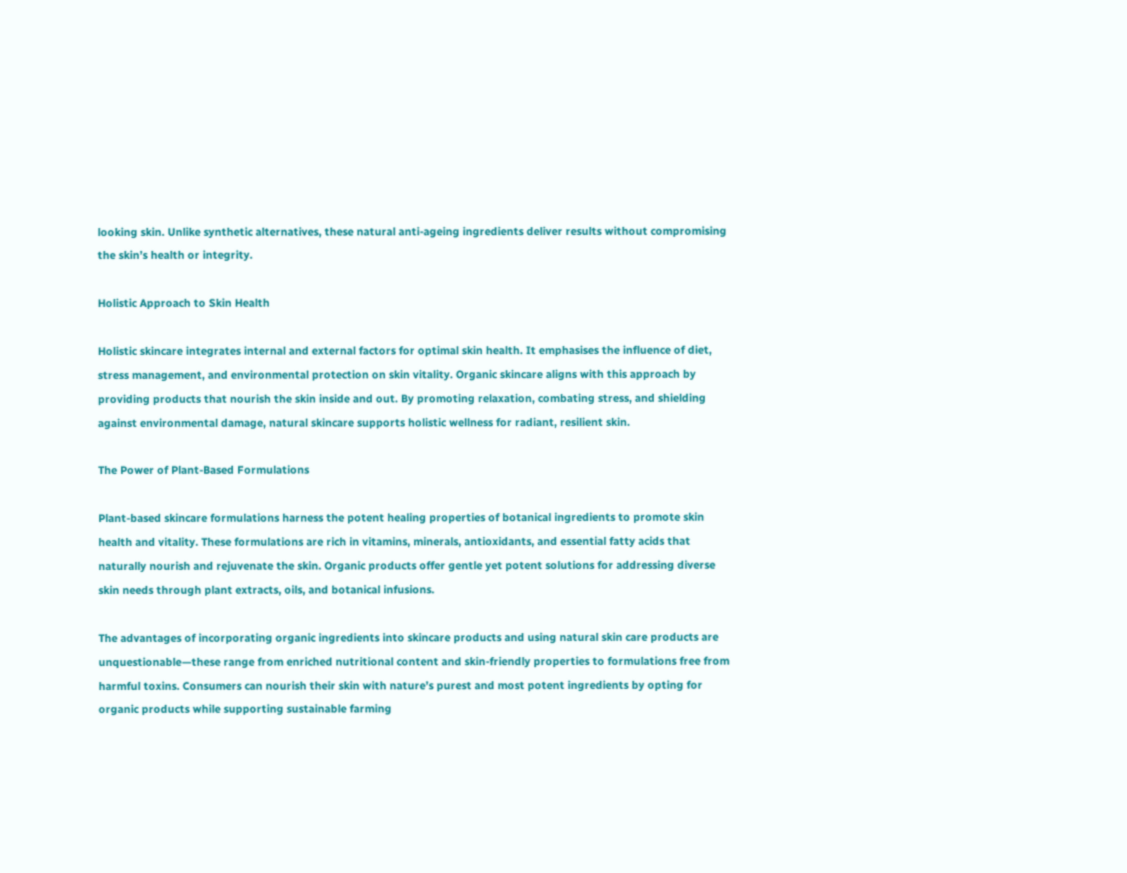looking skin. Unlike synthetic alternatives, these natural anti-ageing ingredients deliver results without compromising the skin’s health or integrity.

Holistic Approach to Skin Health

Holistic skincare integrates internal and external factors for optimal skin health. It emphasises the influence of diet, stress management, and environmental protection on skin vitality. Organic skincare aligns with this approach by providing products that nourish the skin inside and out. By promoting relaxation, combating stress, and shielding against environmental damage, natural skincare supports holistic wellness for radiant, resilient skin.

The Power of Plant-Based Formulations

Plant-based skincare formulations harness the potent healing properties of botanical ingredients to promote skin health and vitality. These formulations are rich in vitamins, minerals, antioxidants, and essential fatty acids that naturally nourish and rejuvenate the skin. Organic products offer gentle yet potent solutions for addressing diverse skin needs through plant extracts, oils, and botanical infusions.

The advantages of incorporating organic ingredients into skincare products and using natural skin care products are unquestionable—these range from enriched nutritional content and skin-friendly properties to formulations free from harmful toxins. Consumers can nourish their skin with nature’s purest and most potent ingredients by opting for organic products while supporting sustainable farming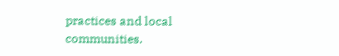practices and local communities.